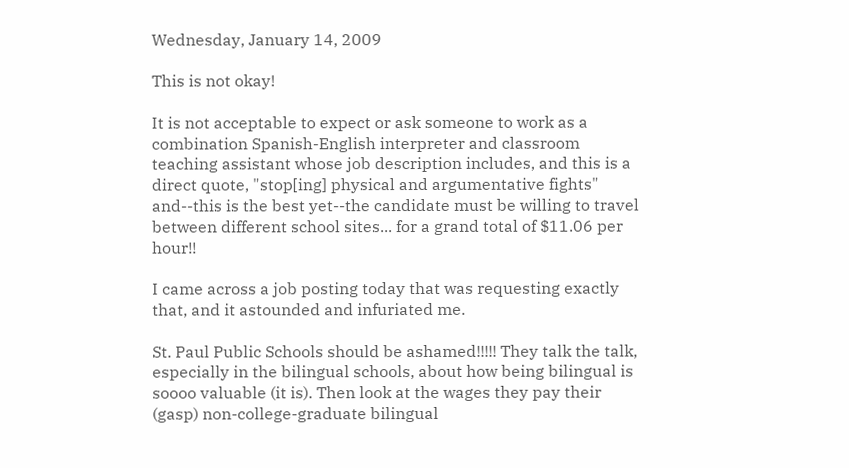Wednesday, January 14, 2009

This is not okay!

It is not acceptable to expect or ask someone to work as a combination Spanish-English interpreter and classroom teaching assistant whose job description includes, and this is a direct quote, "stop[ing] physical and argumentative fights" and--this is the best yet--the candidate must be willing to travel between different school sites... for a grand total of $11.06 per hour!!

I came across a job posting today that was requesting exactly that, and it astounded and infuriated me.

St. Paul Public Schools should be ashamed!!!!! They talk the talk, especially in the bilingual schools, about how being bilingual is soooo valuable (it is). Then look at the wages they pay their (gasp) non-college-graduate bilingual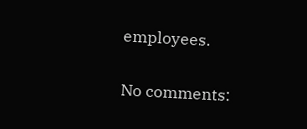employees.

No comments: